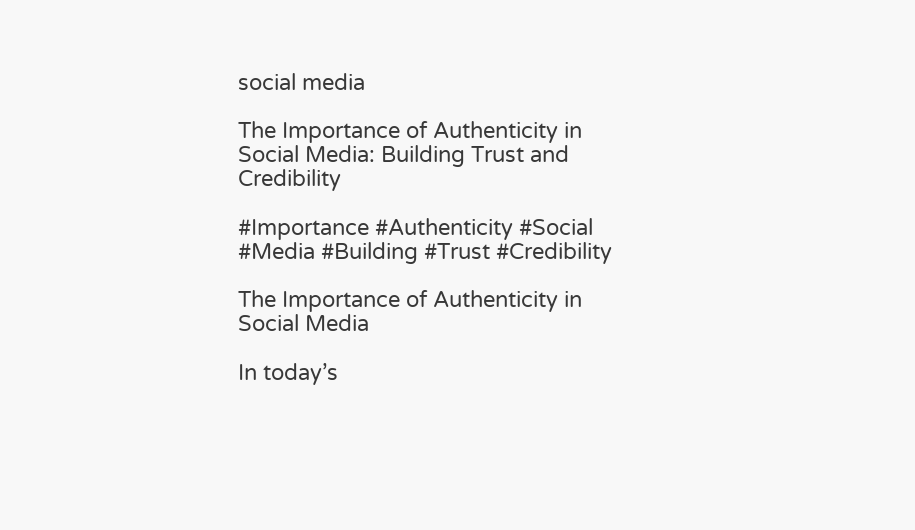social media

The Importance of Authenticity in Social Media: Building Trust and Credibility

#Importance #Authenticity #Social #Media #Building #Trust #Credibility

The Importance of Authenticity in Social Media

In today’s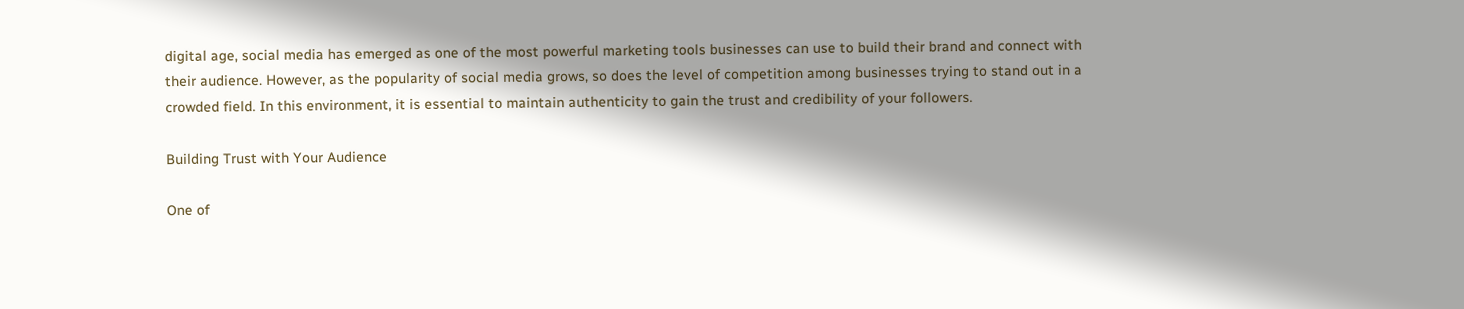digital age, social media has emerged as one of the most powerful marketing tools businesses can use to build their brand and connect with their audience. However, as the popularity of social media grows, so does the level of competition among businesses trying to stand out in a crowded field. In this environment, it is essential to maintain authenticity to gain the trust and credibility of your followers.

Building Trust with Your Audience

One of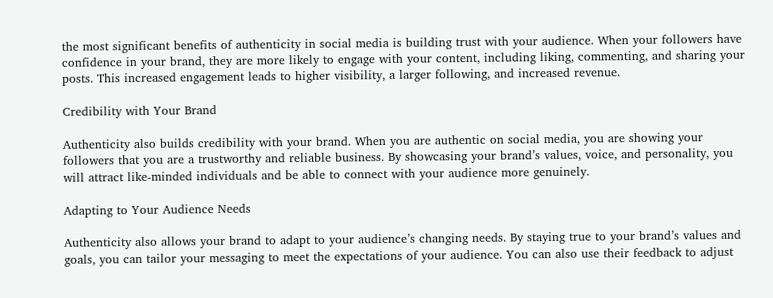the most significant benefits of authenticity in social media is building trust with your audience. When your followers have confidence in your brand, they are more likely to engage with your content, including liking, commenting, and sharing your posts. This increased engagement leads to higher visibility, a larger following, and increased revenue.

Credibility with Your Brand

Authenticity also builds credibility with your brand. When you are authentic on social media, you are showing your followers that you are a trustworthy and reliable business. By showcasing your brand’s values, voice, and personality, you will attract like-minded individuals and be able to connect with your audience more genuinely.

Adapting to Your Audience Needs

Authenticity also allows your brand to adapt to your audience’s changing needs. By staying true to your brand’s values and goals, you can tailor your messaging to meet the expectations of your audience. You can also use their feedback to adjust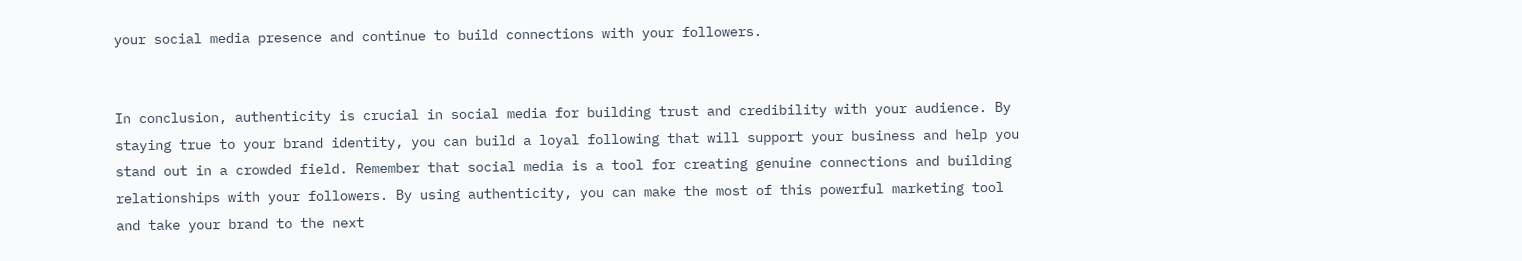your social media presence and continue to build connections with your followers.


In conclusion, authenticity is crucial in social media for building trust and credibility with your audience. By staying true to your brand identity, you can build a loyal following that will support your business and help you stand out in a crowded field. Remember that social media is a tool for creating genuine connections and building relationships with your followers. By using authenticity, you can make the most of this powerful marketing tool and take your brand to the next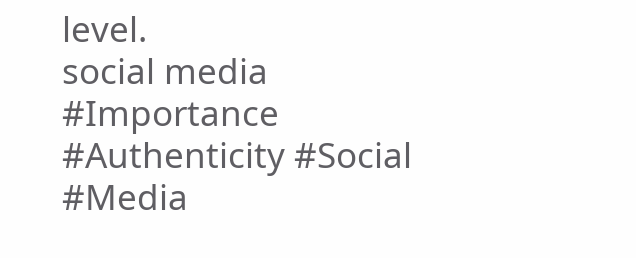level.
social media
#Importance #Authenticity #Social #Media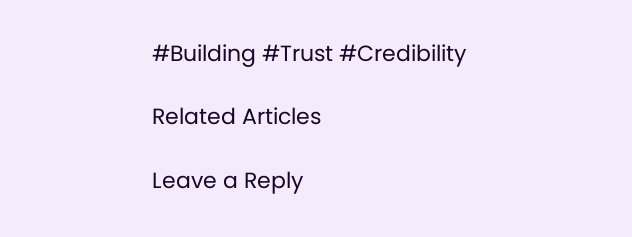#Building #Trust #Credibility

Related Articles

Leave a Reply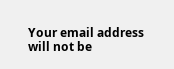Your email address will not be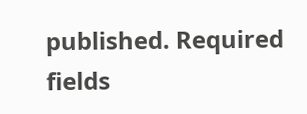published. Required fields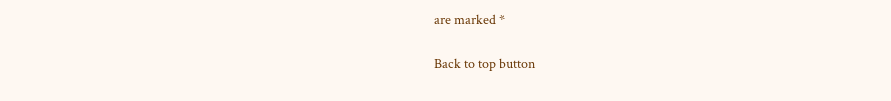are marked *

Back to top button